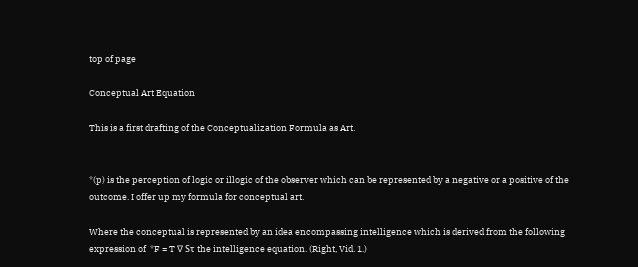top of page

Conceptual Art Equation

This is a first drafting of the Conceptualization Formula as Art.


*(p) is the perception of logic or illogic of the observer which can be represented by a negative or a positive of the outcome. I offer up my formula for conceptual art.

Where the conceptual is represented by an idea encompassing intelligence which is derived from the following expression of  *F = T ∇ Sτ the intelligence equation. (Right, Vid. 1.)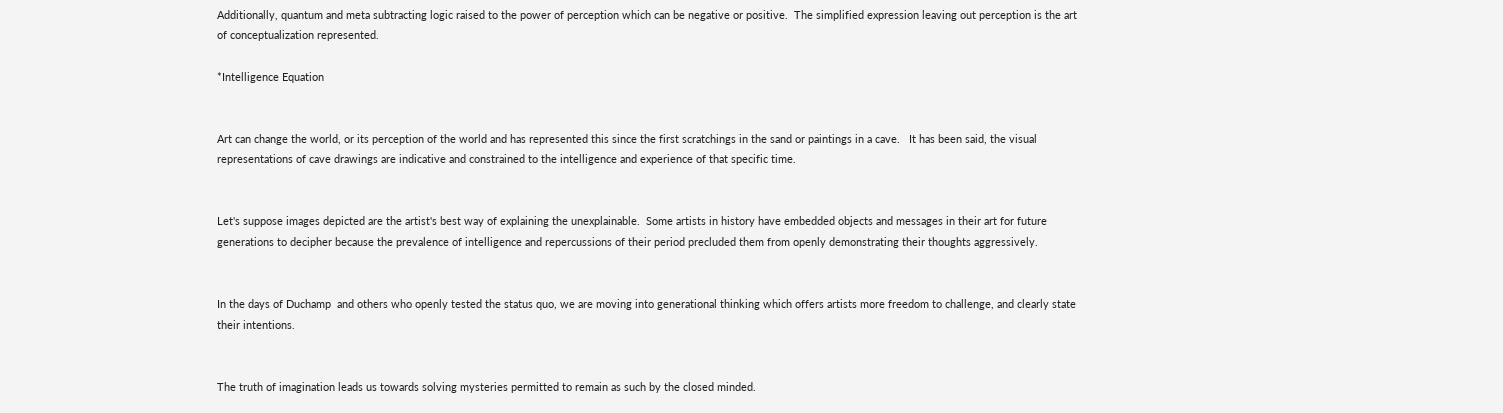Additionally, quantum and meta subtracting logic raised to the power of perception which can be negative or positive.  The simplified expression leaving out perception is the art of conceptualization represented.

*Intelligence Equation


Art can change the world, or its perception of the world and has represented this since the first scratchings in the sand or paintings in a cave.   It has been said, the visual representations of cave drawings are indicative and constrained to the intelligence and experience of that specific time.


Let's suppose images depicted are the artist's best way of explaining the unexplainable.  Some artists in history have embedded objects and messages in their art for future generations to decipher because the prevalence of intelligence and repercussions of their period precluded them from openly demonstrating their thoughts aggressively.


In the days of Duchamp  and others who openly tested the status quo, we are moving into generational thinking which offers artists more freedom to challenge, and clearly state their intentions.


The truth of imagination leads us towards solving mysteries permitted to remain as such by the closed minded.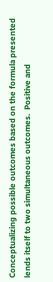Conceptualizing possible outcomes based on the formula presented lends itself to two simultaneous outcomes.  Positive and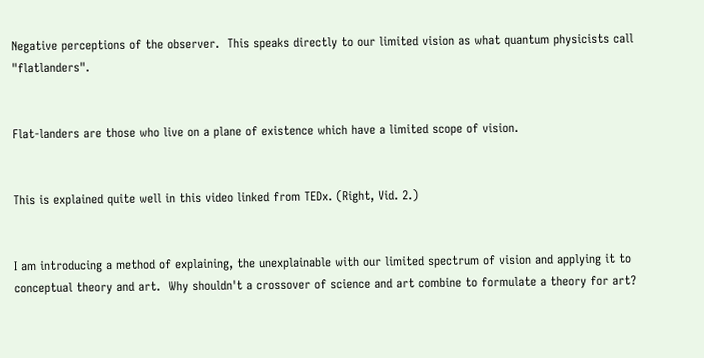Negative perceptions of the observer.  This speaks directly to our limited vision as what quantum physicists call "flatlanders".


Flat-landers are those who live on a plane of existence which have a limited scope of vision.


This is explained quite well in this video linked from TEDx. (Right, Vid. 2.)


I am introducing a method of explaining, the unexplainable with our limited spectrum of vision and applying it to conceptual theory and art.  Why shouldn't a crossover of science and art combine to formulate a theory for art?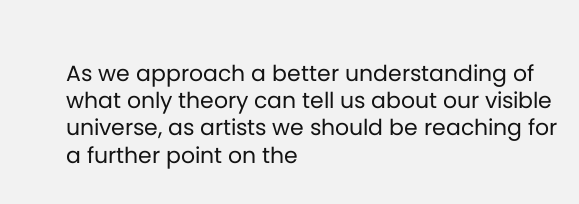As we approach a better understanding of what only theory can tell us about our visible universe, as artists we should be reaching for a further point on the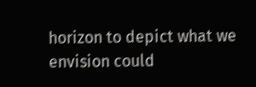horizon to depict what we envision could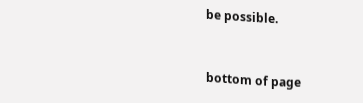be possible.


bottom of page